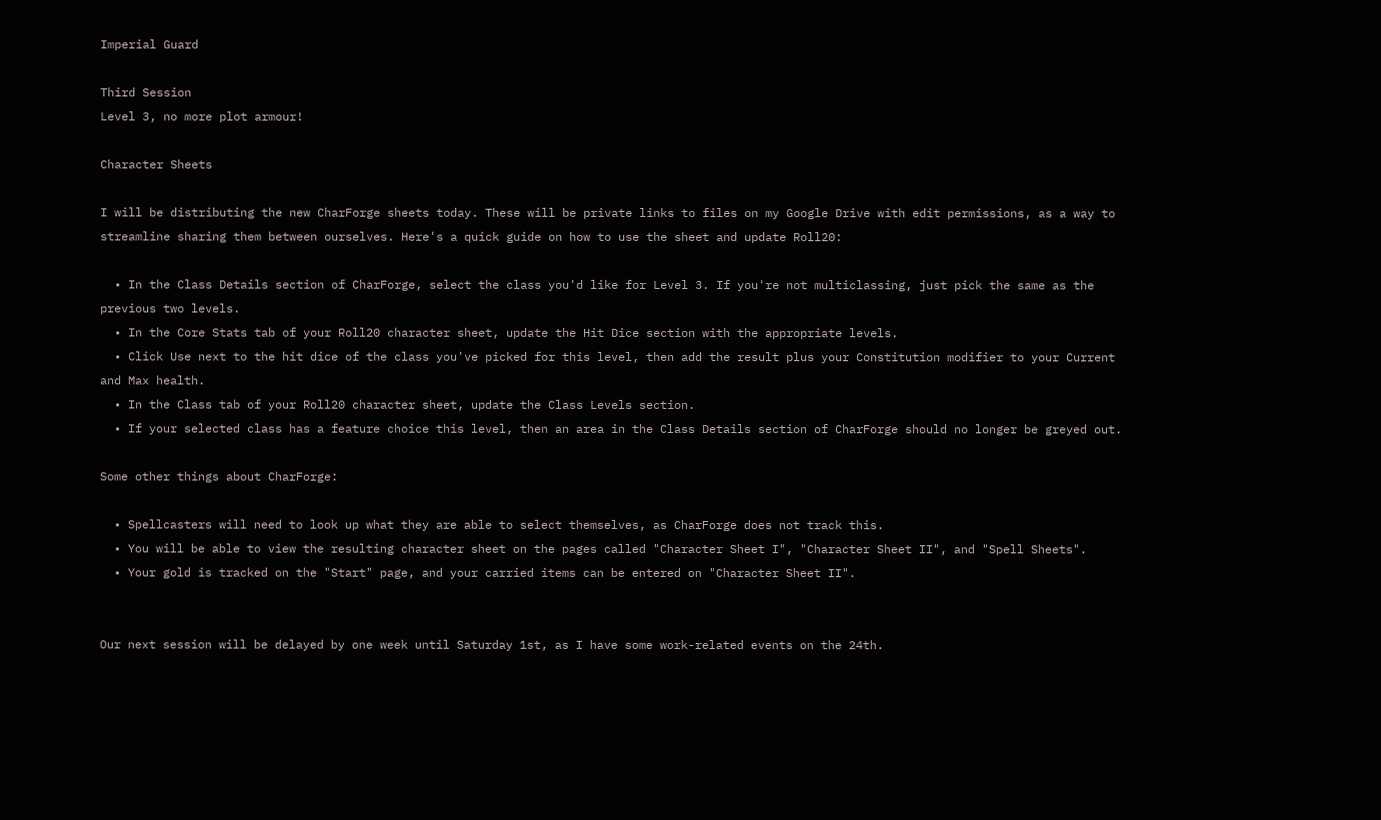Imperial Guard

Third Session
Level 3, no more plot armour!

Character Sheets

I will be distributing the new CharForge sheets today. These will be private links to files on my Google Drive with edit permissions, as a way to streamline sharing them between ourselves. Here's a quick guide on how to use the sheet and update Roll20:

  • In the Class Details section of CharForge, select the class you'd like for Level 3. If you're not multiclassing, just pick the same as the previous two levels.
  • In the Core Stats tab of your Roll20 character sheet, update the Hit Dice section with the appropriate levels.
  • Click Use next to the hit dice of the class you've picked for this level, then add the result plus your Constitution modifier to your Current and Max health.
  • In the Class tab of your Roll20 character sheet, update the Class Levels section.
  • If your selected class has a feature choice this level, then an area in the Class Details section of CharForge should no longer be greyed out.

Some other things about CharForge:

  • Spellcasters will need to look up what they are able to select themselves, as CharForge does not track this.
  • You will be able to view the resulting character sheet on the pages called "Character Sheet I", "Character Sheet II", and "Spell Sheets".
  • Your gold is tracked on the "Start" page, and your carried items can be entered on "Character Sheet II".


Our next session will be delayed by one week until Saturday 1st, as I have some work-related events on the 24th.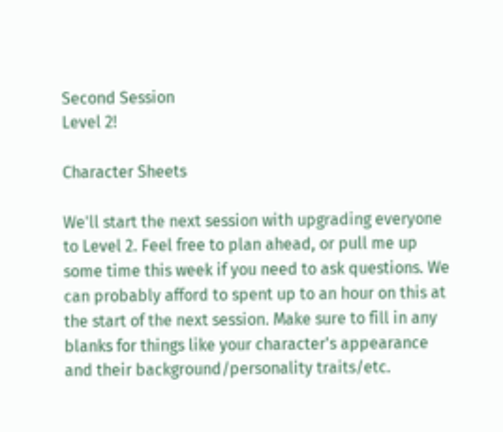Second Session
Level 2!

Character Sheets

We'll start the next session with upgrading everyone to Level 2. Feel free to plan ahead, or pull me up some time this week if you need to ask questions. We can probably afford to spent up to an hour on this at the start of the next session. Make sure to fill in any blanks for things like your character's appearance and their background/personality traits/etc.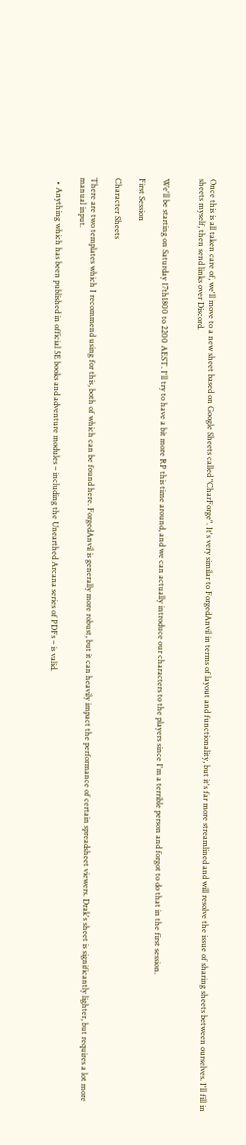Once this is all taken care of, we'll move to a new sheet based on Google Sheets called "CharForge". It's very similar to ForgedAnvil in terms of layout and functionality, but it's far more streamlined and will resolve the issue of sharing sheets between ourselves. I'll fill in sheets myself, then send links over Discord.


We'll be starting on Saturday 17th1800 to 2200 AEST. I'll try to have a bit more RP this time around, and we can actually introduce our characters to the players since I'm a terrible person and forgot to do that in the first session.

First Session

Character Sheets

There are two templates which I recommend using for this, both of which can be found here. ForgedAnvil is generally more robust, but it can heavily impact the performance of certain spreadsheet viewers. Drak's sheet is significantly lighter, but requires a lot more manual input.

  • Anything which has been published in official 5E books and adventure modules – including the Unearthed Arcana series of PDFs – is valid.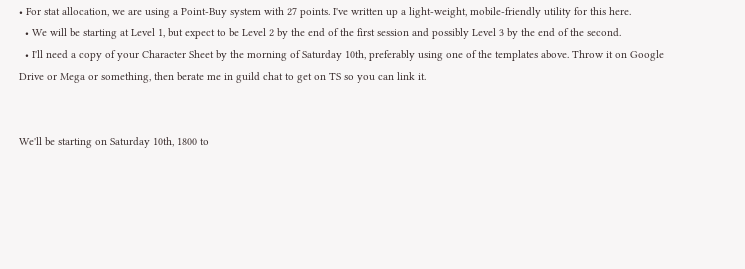• For stat allocation, we are using a Point-Buy system with 27 points. I've written up a light-weight, mobile-friendly utility for this here.
  • We will be starting at Level 1, but expect to be Level 2 by the end of the first session and possibly Level 3 by the end of the second.
  • I'll need a copy of your Character Sheet by the morning of Saturday 10th, preferably using one of the templates above. Throw it on Google Drive or Mega or something, then berate me in guild chat to get on TS so you can link it.


We'll be starting on Saturday 10th, 1800 to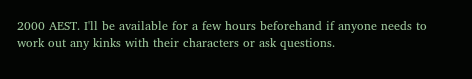2000 AEST. I'll be available for a few hours beforehand if anyone needs to work out any kinks with their characters or ask questions.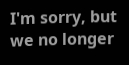I'm sorry, but we no longer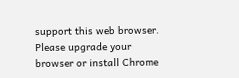support this web browser. Please upgrade your browser or install Chrome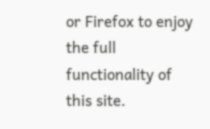or Firefox to enjoy the full functionality of this site.